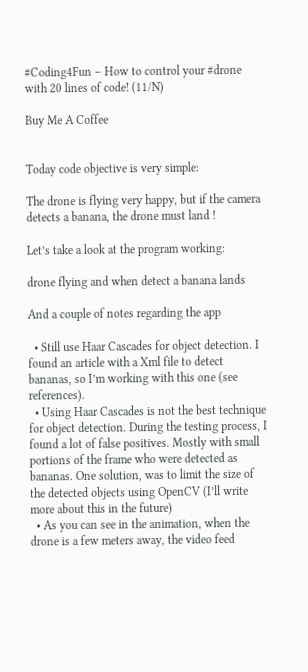#Coding4Fun – How to control your #drone with 20 lines of code! (11/N)

Buy Me A Coffee


Today code objective is very simple:

The drone is flying very happy, but if the camera detects a banana, the drone must land !

Let’s take a look at the program working:

drone flying and when detect a banana lands

And a couple of notes regarding the app

  • Still use Haar Cascades for object detection. I found an article with a Xml file to detect bananas, so I’m working with this one (see references).
  • Using Haar Cascades is not the best technique for object detection. During the testing process, I found a lot of false positives. Mostly with small portions of the frame who were detected as bananas. One solution, was to limit the size of the detected objects using OpenCV (I’ll write more about this in the future)
  • As you can see in the animation, when the drone is a few meters away, the video feed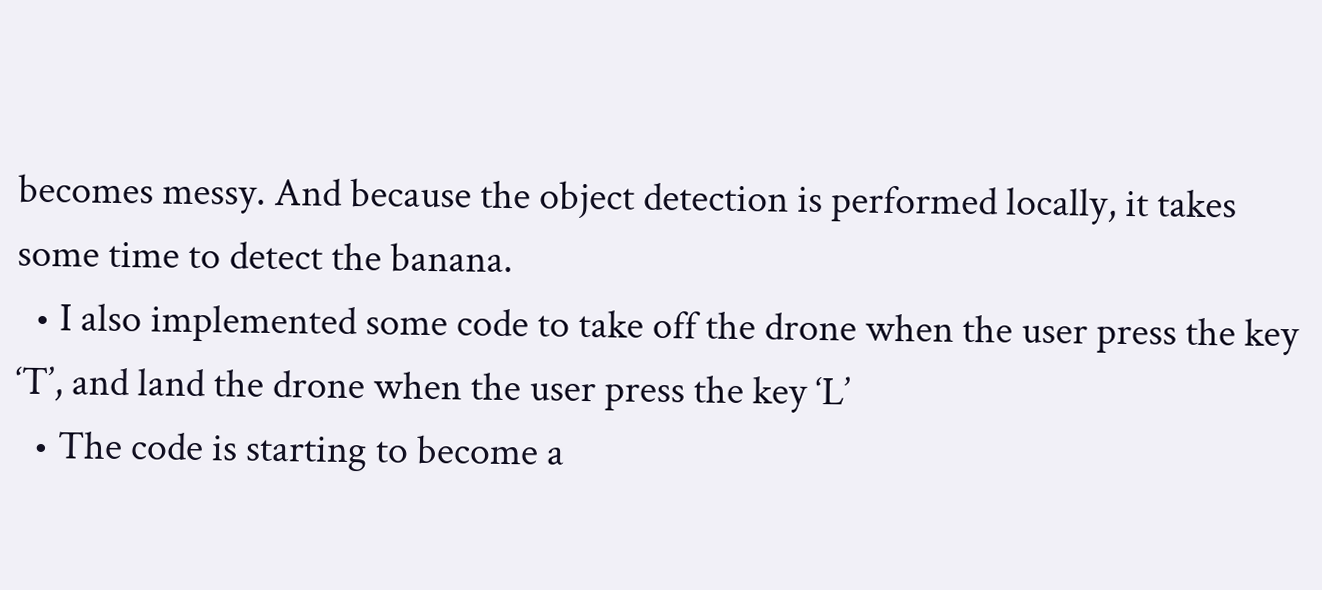becomes messy. And because the object detection is performed locally, it takes some time to detect the banana.
  • I also implemented some code to take off the drone when the user press the key ‘T’, and land the drone when the user press the key ‘L’
  • The code is starting to become a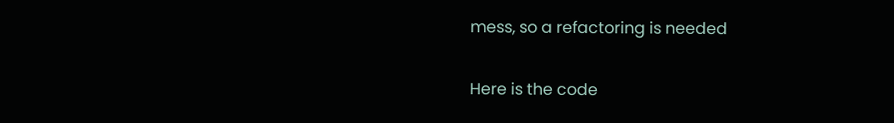mess, so a refactoring is needed

Here is the code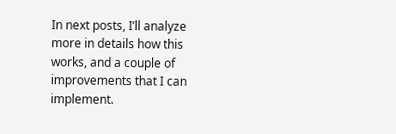In next posts, I’ll analyze more in details how this works, and a couple of improvements that I can implement.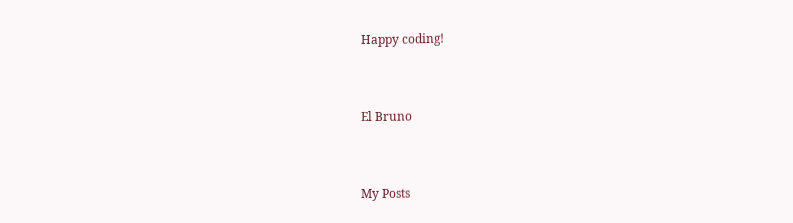Happy coding!


El Bruno


My Posts